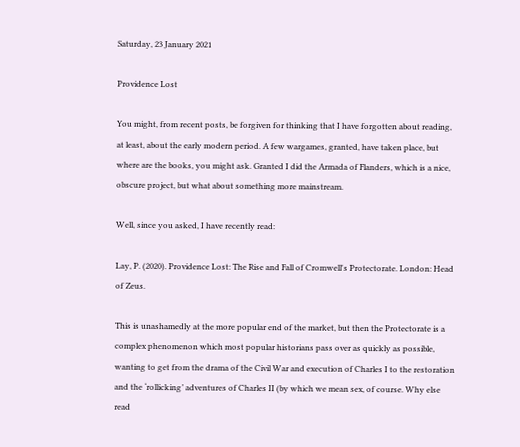Saturday, 23 January 2021

Providence Lost

You might, from recent posts, be forgiven for thinking that I have forgotten about reading, at least, about the early modern period. A few wargames, granted, have taken place, but where are the books, you might ask. Granted I did the Armada of Flanders, which is a nice, obscure project, but what about something more mainstream.

Well, since you asked, I have recently read:

Lay, P. (2020). Providence Lost: The Rise and Fall of Cromwell's Protectorate. London: Head of Zeus.

This is unashamedly at the more popular end of the market, but then the Protectorate is a complex phenomenon which most popular historians pass over as quickly as possible, wanting to get from the drama of the Civil War and execution of Charles I to the restoration and the ‘rollicking’ adventures of Charles II (by which we mean sex, of course. Why else read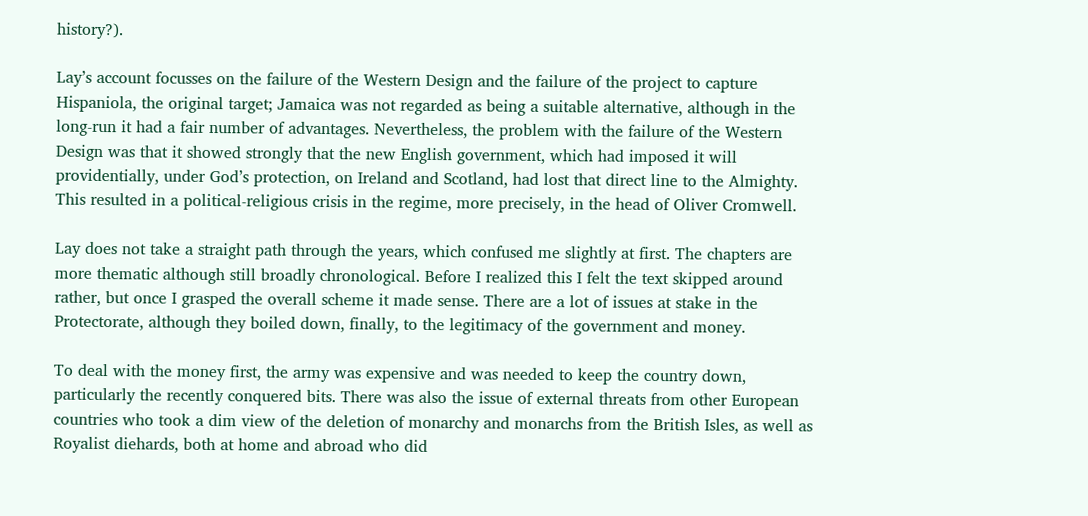history?).

Lay’s account focusses on the failure of the Western Design and the failure of the project to capture Hispaniola, the original target; Jamaica was not regarded as being a suitable alternative, although in the long-run it had a fair number of advantages. Nevertheless, the problem with the failure of the Western Design was that it showed strongly that the new English government, which had imposed it will providentially, under God’s protection, on Ireland and Scotland, had lost that direct line to the Almighty. This resulted in a political-religious crisis in the regime, more precisely, in the head of Oliver Cromwell.

Lay does not take a straight path through the years, which confused me slightly at first. The chapters are more thematic although still broadly chronological. Before I realized this I felt the text skipped around rather, but once I grasped the overall scheme it made sense. There are a lot of issues at stake in the Protectorate, although they boiled down, finally, to the legitimacy of the government and money.

To deal with the money first, the army was expensive and was needed to keep the country down, particularly the recently conquered bits. There was also the issue of external threats from other European countries who took a dim view of the deletion of monarchy and monarchs from the British Isles, as well as Royalist diehards, both at home and abroad who did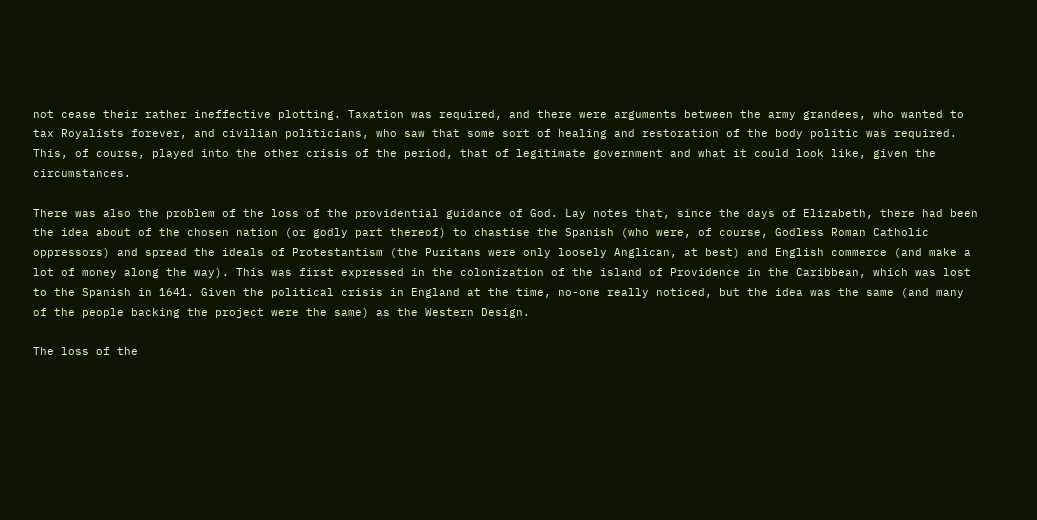not cease their rather ineffective plotting. Taxation was required, and there were arguments between the army grandees, who wanted to tax Royalists forever, and civilian politicians, who saw that some sort of healing and restoration of the body politic was required. This, of course, played into the other crisis of the period, that of legitimate government and what it could look like, given the circumstances.

There was also the problem of the loss of the providential guidance of God. Lay notes that, since the days of Elizabeth, there had been the idea about of the chosen nation (or godly part thereof) to chastise the Spanish (who were, of course, Godless Roman Catholic oppressors) and spread the ideals of Protestantism (the Puritans were only loosely Anglican, at best) and English commerce (and make a lot of money along the way). This was first expressed in the colonization of the island of Providence in the Caribbean, which was lost to the Spanish in 1641. Given the political crisis in England at the time, no-one really noticed, but the idea was the same (and many of the people backing the project were the same) as the Western Design.

The loss of the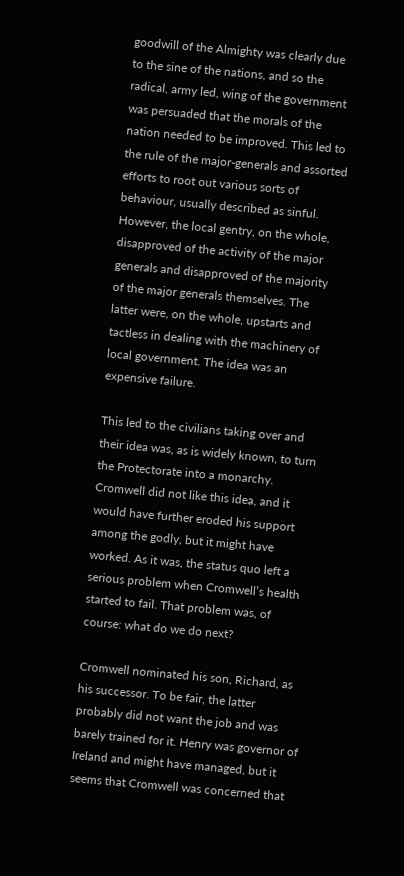goodwill of the Almighty was clearly due to the sine of the nations, and so the radical, army led, wing of the government was persuaded that the morals of the nation needed to be improved. This led to the rule of the major-generals and assorted efforts to root out various sorts of behaviour, usually described as sinful. However, the local gentry, on the whole, disapproved of the activity of the major generals and disapproved of the majority of the major generals themselves. The latter were, on the whole, upstarts and tactless in dealing with the machinery of local government. The idea was an expensive failure.

This led to the civilians taking over and their idea was, as is widely known, to turn the Protectorate into a monarchy. Cromwell did not like this idea, and it would have further eroded his support among the godly, but it might have worked. As it was, the status quo left a serious problem when Cromwell’s health started to fail. That problem was, of course: what do we do next?

Cromwell nominated his son, Richard, as his successor. To be fair, the latter probably did not want the job and was barely trained for it. Henry was governor of Ireland and might have managed, but it seems that Cromwell was concerned that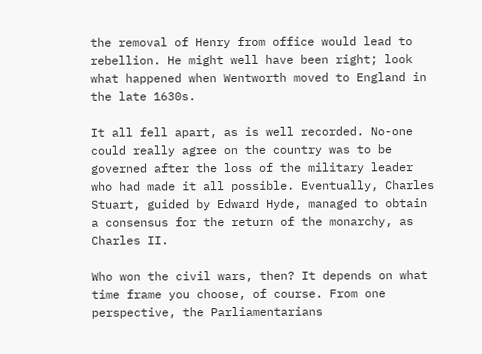the removal of Henry from office would lead to rebellion. He might well have been right; look what happened when Wentworth moved to England in the late 1630s.

It all fell apart, as is well recorded. No-one could really agree on the country was to be governed after the loss of the military leader who had made it all possible. Eventually, Charles Stuart, guided by Edward Hyde, managed to obtain a consensus for the return of the monarchy, as Charles II.

Who won the civil wars, then? It depends on what time frame you choose, of course. From one perspective, the Parliamentarians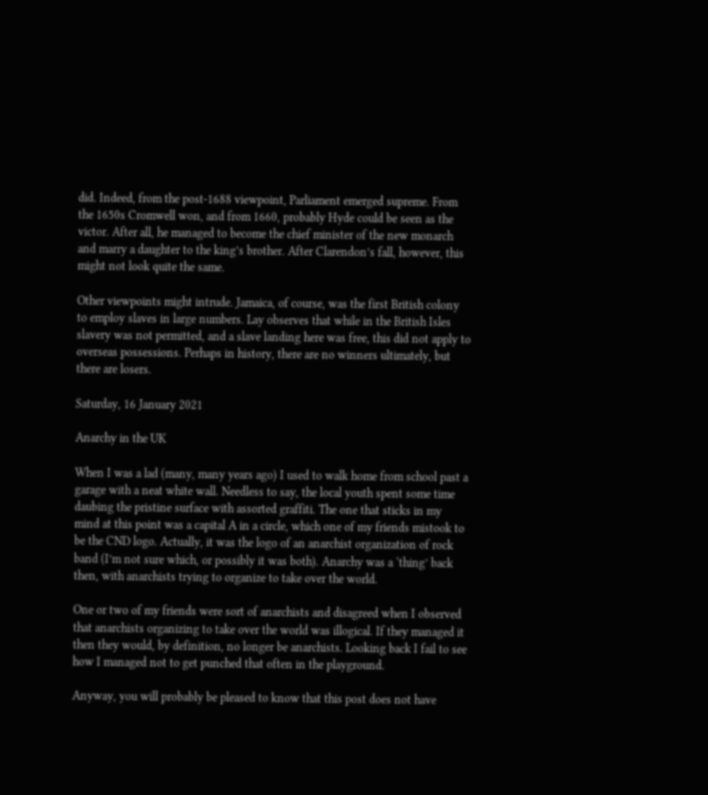did. Indeed, from the post-1688 viewpoint, Parliament emerged supreme. From the 1650s Cromwell won, and from 1660, probably Hyde could be seen as the victor. After all, he managed to become the chief minister of the new monarch and marry a daughter to the king’s brother. After Clarendon’s fall, however, this might not look quite the same.

Other viewpoints might intrude. Jamaica, of course, was the first British colony to employ slaves in large numbers. Lay observes that while in the British Isles slavery was not permitted, and a slave landing here was free, this did not apply to overseas possessions. Perhaps in history, there are no winners ultimately, but there are losers.

Saturday, 16 January 2021

Anarchy in the UK

When I was a lad (many, many years ago) I used to walk home from school past a garage with a neat white wall. Needless to say, the local youth spent some time daubing the pristine surface with assorted graffiti. The one that sticks in my mind at this point was a capital A in a circle, which one of my friends mistook to be the CND logo. Actually, it was the logo of an anarchist organization of rock band (I’m not sure which, or possibly it was both). Anarchy was a ‘thing’ back then, with anarchists trying to organize to take over the world.

One or two of my friends were sort of anarchists and disagreed when I observed that anarchists organizing to take over the world was illogical. If they managed it then they would, by definition, no longer be anarchists. Looking back I fail to see how I managed not to get punched that often in the playground.

Anyway, you will probably be pleased to know that this post does not have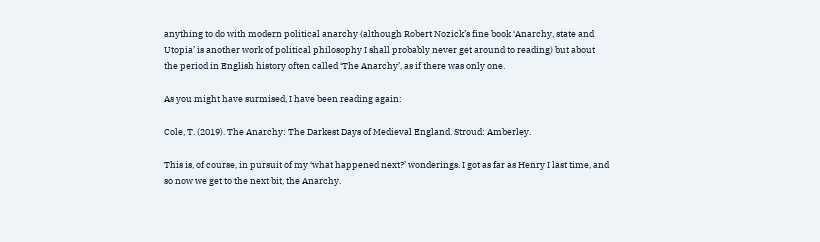anything to do with modern political anarchy (although Robert Nozick’s fine book ‘Anarchy, state and Utopia’ is another work of political philosophy I shall probably never get around to reading) but about the period in English history often called ‘The Anarchy’, as if there was only one.

As you might have surmised, I have been reading again:

Cole, T. (2019). The Anarchy: The Darkest Days of Medieval England. Stroud: Amberley.

This is, of course, in pursuit of my ‘what happened next?’ wonderings. I got as far as Henry I last time, and so now we get to the next bit, the Anarchy.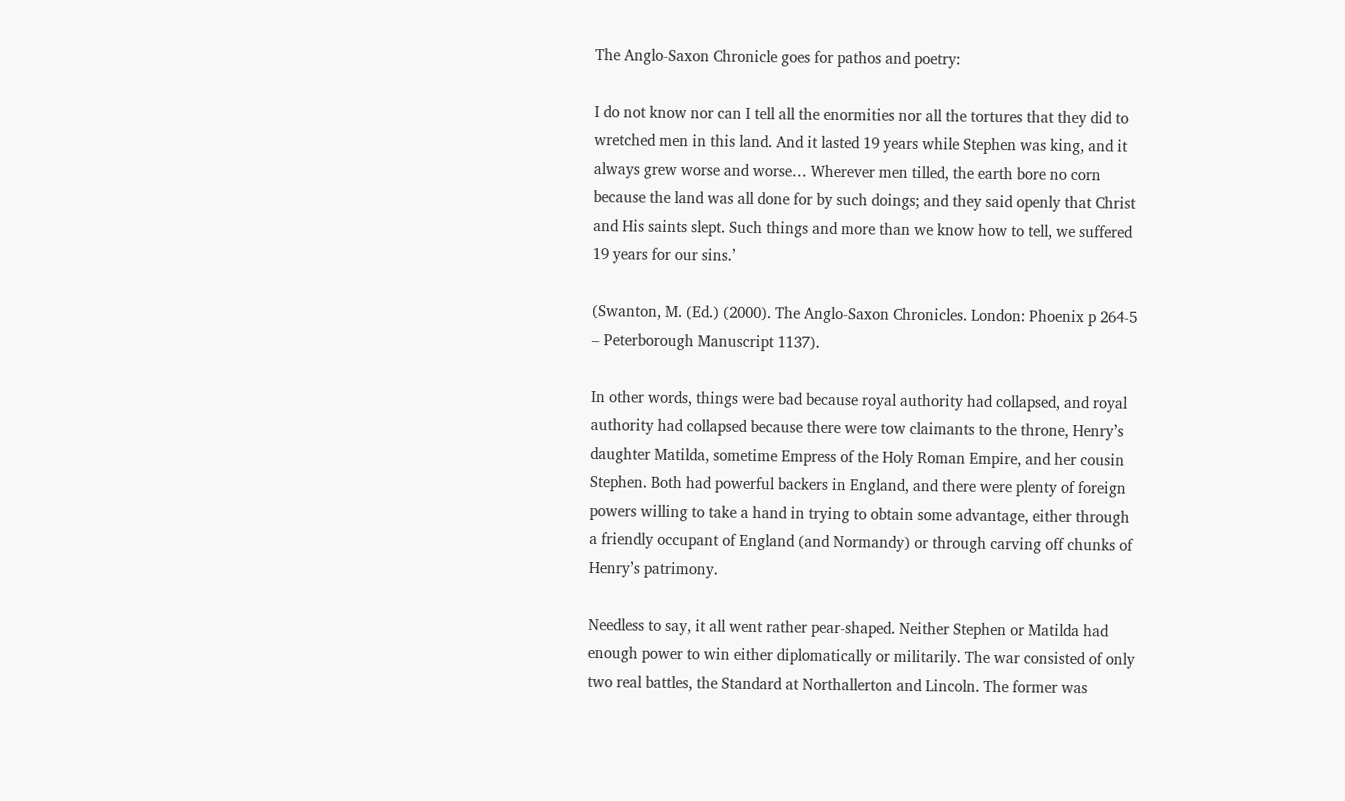The Anglo-Saxon Chronicle goes for pathos and poetry:

I do not know nor can I tell all the enormities nor all the tortures that they did to wretched men in this land. And it lasted 19 years while Stephen was king, and it always grew worse and worse… Wherever men tilled, the earth bore no corn because the land was all done for by such doings; and they said openly that Christ and His saints slept. Such things and more than we know how to tell, we suffered 19 years for our sins.’

(Swanton, M. (Ed.) (2000). The Anglo-Saxon Chronicles. London: Phoenix p 264-5 – Peterborough Manuscript 1137).

In other words, things were bad because royal authority had collapsed, and royal authority had collapsed because there were tow claimants to the throne, Henry’s daughter Matilda, sometime Empress of the Holy Roman Empire, and her cousin Stephen. Both had powerful backers in England, and there were plenty of foreign powers willing to take a hand in trying to obtain some advantage, either through a friendly occupant of England (and Normandy) or through carving off chunks of Henry’s patrimony.

Needless to say, it all went rather pear-shaped. Neither Stephen or Matilda had enough power to win either diplomatically or militarily. The war consisted of only two real battles, the Standard at Northallerton and Lincoln. The former was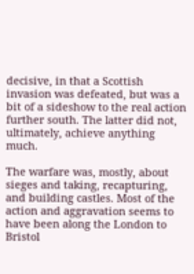decisive, in that a Scottish invasion was defeated, but was a bit of a sideshow to the real action further south. The latter did not, ultimately, achieve anything much.

The warfare was, mostly, about sieges and taking, recapturing, and building castles. Most of the action and aggravation seems to have been along the London to Bristol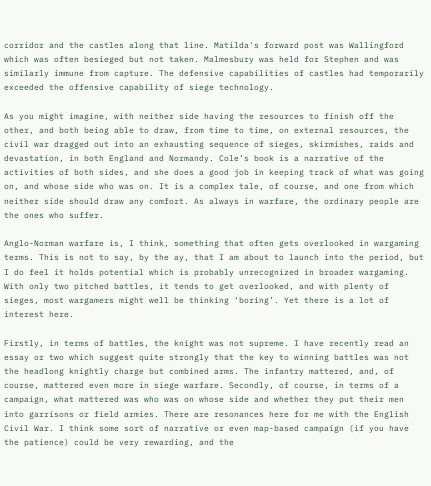corridor and the castles along that line. Matilda's forward post was Wallingford which was often besieged but not taken. Malmesbury was held for Stephen and was similarly immune from capture. The defensive capabilities of castles had temporarily exceeded the offensive capability of siege technology.

As you might imagine, with neither side having the resources to finish off the other, and both being able to draw, from time to time, on external resources, the civil war dragged out into an exhausting sequence of sieges, skirmishes, raids and devastation, in both England and Normandy. Cole’s book is a narrative of the activities of both sides, and she does a good job in keeping track of what was going on, and whose side who was on. It is a complex tale, of course, and one from which neither side should draw any comfort. As always in warfare, the ordinary people are the ones who suffer.

Anglo-Norman warfare is, I think, something that often gets overlooked in wargaming terms. This is not to say, by the ay, that I am about to launch into the period, but I do feel it holds potential which is probably unrecognized in broader wargaming. With only two pitched battles, it tends to get overlooked, and with plenty of sieges, most wargamers might well be thinking ‘boring’. Yet there is a lot of interest here.

Firstly, in terms of battles, the knight was not supreme. I have recently read an essay or two which suggest quite strongly that the key to winning battles was not the headlong knightly charge but combined arms. The infantry mattered, and, of course, mattered even more in siege warfare. Secondly, of course, in terms of a campaign, what mattered was who was on whose side and whether they put their men into garrisons or field armies. There are resonances here for me with the English Civil War. I think some sort of narrative or even map-based campaign (if you have the patience) could be very rewarding, and the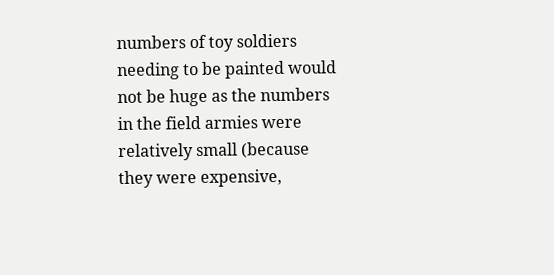numbers of toy soldiers needing to be painted would not be huge as the numbers in the field armies were relatively small (because they were expensive,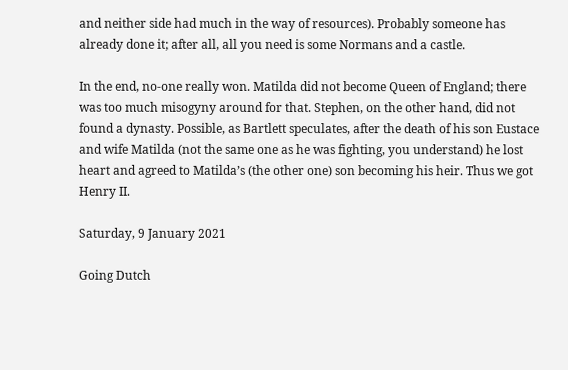and neither side had much in the way of resources). Probably someone has already done it; after all, all you need is some Normans and a castle.

In the end, no-one really won. Matilda did not become Queen of England; there was too much misogyny around for that. Stephen, on the other hand, did not found a dynasty. Possible, as Bartlett speculates, after the death of his son Eustace and wife Matilda (not the same one as he was fighting, you understand) he lost heart and agreed to Matilda’s (the other one) son becoming his heir. Thus we got Henry II.

Saturday, 9 January 2021

Going Dutch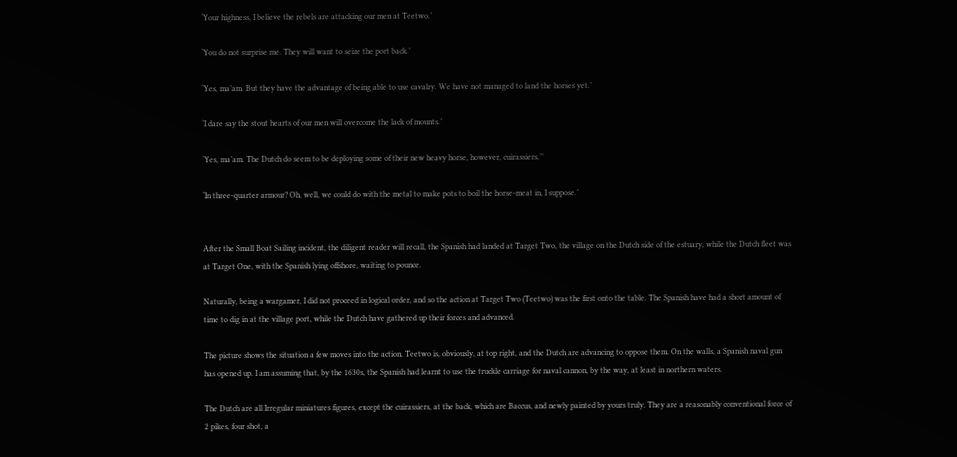‘Your highness, I believe the rebels are attacking our men at Teetwo.’

‘You do not surprise me. They will want to seize the port back.’

‘Yes, ma’am. But they have the advantage of being able to use cavalry. We have not managed to land the horses yet.’

‘I dare say the stout hearts of our men will overcome the lack of mounts.’

‘Yes, ma’am. The Dutch do seem to be deploying some of their new heavy horse, however, cuirassiers.’’

‘In three-quarter armour? Oh, well, we could do with the metal to make pots to boil the horse-meat in, I suppose.’


After the Small Boat Sailing incident, the diligent reader will recall, the Spanish had landed at Target Two, the village on the Dutch side of the estuary, while the Dutch fleet was at Target One, with the Spanish lying offshore, waiting to pounce.

Naturally, being a wargamer, I did not proceed in logical order, and so the action at Target Two (Teetwo) was the first onto the table. The Spanish have had a short amount of time to dig in at the village port, while the Dutch have gathered up their forces and advanced.

The picture shows the situation a few moves into the action. Teetwo is, obviously, at top right, and the Dutch are advancing to oppose them. On the walls, a Spanish naval gun has opened up. I am assuming that, by the 1630s, the Spanish had learnt to use the truckle carriage for naval cannon, by the way, at least in northern waters.

The Dutch are all Irregular miniatures figures, except the cuirassiers, at the back, which are Baccus, and newly painted by yours truly. They are a reasonably conventional force of 2 pikes, four shot, a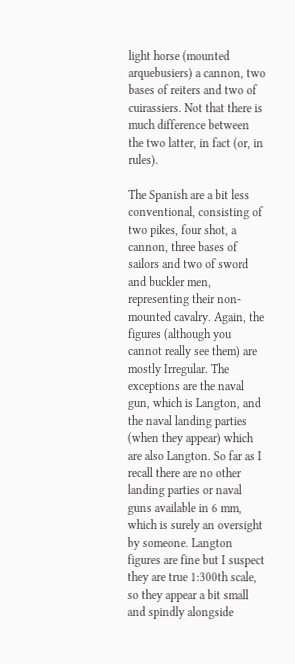light horse (mounted arquebusiers) a cannon, two bases of reiters and two of cuirassiers. Not that there is much difference between the two latter, in fact (or, in rules).

The Spanish are a bit less conventional, consisting of two pikes, four shot, a cannon, three bases of sailors and two of sword and buckler men, representing their non-mounted cavalry. Again, the figures (although you cannot really see them) are mostly Irregular. The exceptions are the naval gun, which is Langton, and the naval landing parties (when they appear) which are also Langton. So far as I recall there are no other landing parties or naval guns available in 6 mm, which is surely an oversight by someone. Langton figures are fine but I suspect they are true 1:300th scale, so they appear a bit small and spindly alongside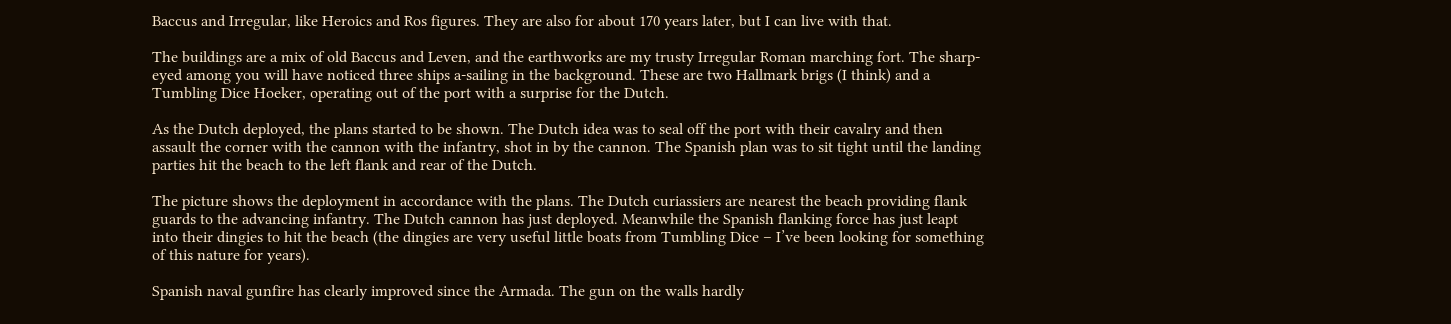Baccus and Irregular, like Heroics and Ros figures. They are also for about 170 years later, but I can live with that.

The buildings are a mix of old Baccus and Leven, and the earthworks are my trusty Irregular Roman marching fort. The sharp-eyed among you will have noticed three ships a-sailing in the background. These are two Hallmark brigs (I think) and a Tumbling Dice Hoeker, operating out of the port with a surprise for the Dutch.

As the Dutch deployed, the plans started to be shown. The Dutch idea was to seal off the port with their cavalry and then assault the corner with the cannon with the infantry, shot in by the cannon. The Spanish plan was to sit tight until the landing parties hit the beach to the left flank and rear of the Dutch.

The picture shows the deployment in accordance with the plans. The Dutch curiassiers are nearest the beach providing flank guards to the advancing infantry. The Dutch cannon has just deployed. Meanwhile the Spanish flanking force has just leapt into their dingies to hit the beach (the dingies are very useful little boats from Tumbling Dice – I’ve been looking for something of this nature for years).

Spanish naval gunfire has clearly improved since the Armada. The gun on the walls hardly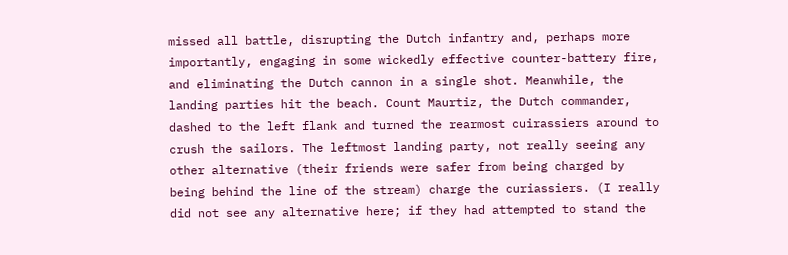missed all battle, disrupting the Dutch infantry and, perhaps more importantly, engaging in some wickedly effective counter-battery fire, and eliminating the Dutch cannon in a single shot. Meanwhile, the landing parties hit the beach. Count Maurtiz, the Dutch commander, dashed to the left flank and turned the rearmost cuirassiers around to crush the sailors. The leftmost landing party, not really seeing any other alternative (their friends were safer from being charged by being behind the line of the stream) charge the curiassiers. (I really did not see any alternative here; if they had attempted to stand the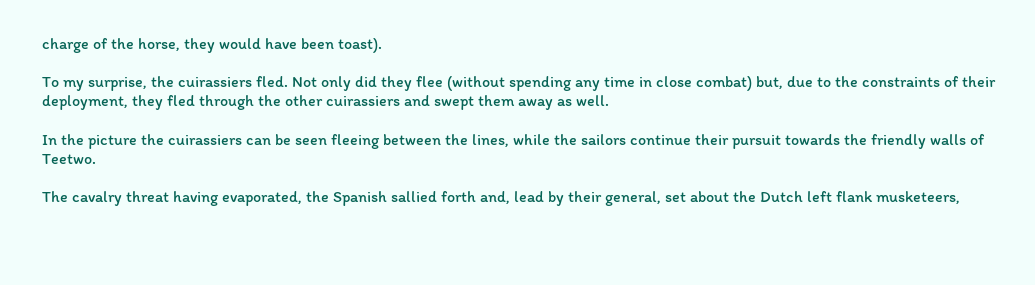charge of the horse, they would have been toast).

To my surprise, the cuirassiers fled. Not only did they flee (without spending any time in close combat) but, due to the constraints of their deployment, they fled through the other cuirassiers and swept them away as well.

In the picture the cuirassiers can be seen fleeing between the lines, while the sailors continue their pursuit towards the friendly walls of Teetwo.

The cavalry threat having evaporated, the Spanish sallied forth and, lead by their general, set about the Dutch left flank musketeers,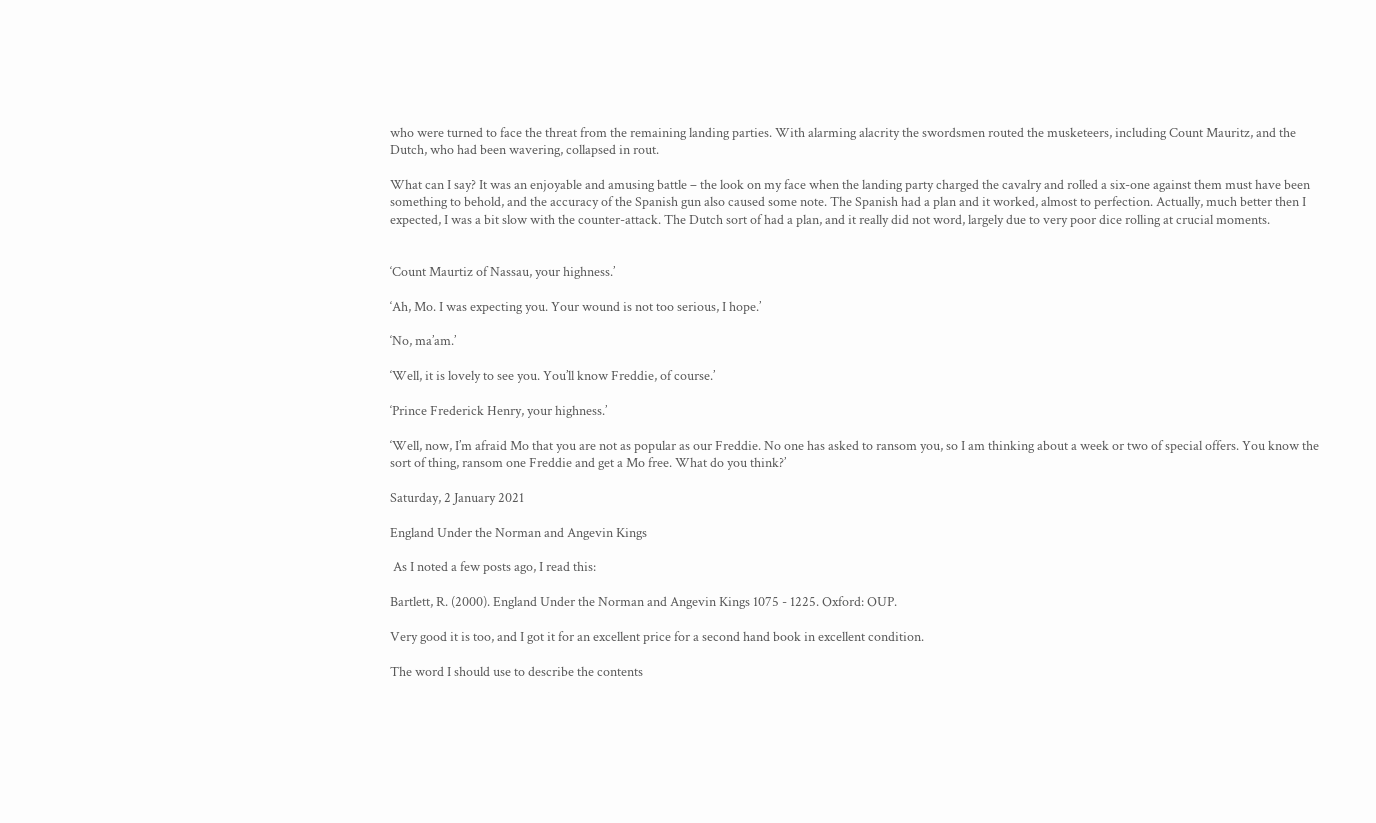who were turned to face the threat from the remaining landing parties. With alarming alacrity the swordsmen routed the musketeers, including Count Mauritz, and the Dutch, who had been wavering, collapsed in rout.

What can I say? It was an enjoyable and amusing battle – the look on my face when the landing party charged the cavalry and rolled a six-one against them must have been something to behold, and the accuracy of the Spanish gun also caused some note. The Spanish had a plan and it worked, almost to perfection. Actually, much better then I expected, I was a bit slow with the counter-attack. The Dutch sort of had a plan, and it really did not word, largely due to very poor dice rolling at crucial moments.


‘Count Maurtiz of Nassau, your highness.’

‘Ah, Mo. I was expecting you. Your wound is not too serious, I hope.’

‘No, ma’am.’

‘Well, it is lovely to see you. You’ll know Freddie, of course.’

‘Prince Frederick Henry, your highness.’

‘Well, now, I’m afraid Mo that you are not as popular as our Freddie. No one has asked to ransom you, so I am thinking about a week or two of special offers. You know the sort of thing, ransom one Freddie and get a Mo free. What do you think?’

Saturday, 2 January 2021

England Under the Norman and Angevin Kings

 As I noted a few posts ago, I read this:

Bartlett, R. (2000). England Under the Norman and Angevin Kings 1075 - 1225. Oxford: OUP.

Very good it is too, and I got it for an excellent price for a second hand book in excellent condition.

The word I should use to describe the contents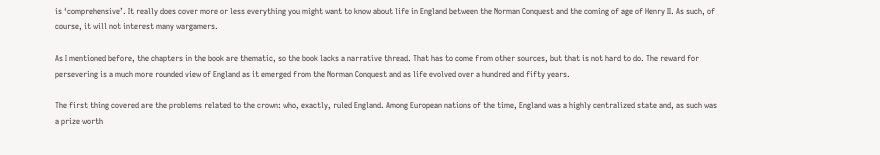is ‘comprehensive’. It really does cover more or less everything you might want to know about life in England between the Norman Conquest and the coming of age of Henry II. As such, of course, it will not interest many wargamers.

As I mentioned before, the chapters in the book are thematic, so the book lacks a narrative thread. That has to come from other sources, but that is not hard to do. The reward for persevering is a much more rounded view of England as it emerged from the Norman Conquest and as life evolved over a hundred and fifty years.

The first thing covered are the problems related to the crown: who, exactly, ruled England. Among European nations of the time, England was a highly centralized state and, as such was a prize worth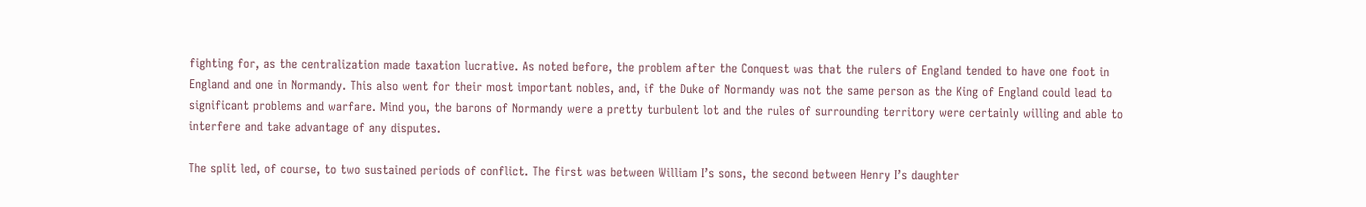fighting for, as the centralization made taxation lucrative. As noted before, the problem after the Conquest was that the rulers of England tended to have one foot in England and one in Normandy. This also went for their most important nobles, and, if the Duke of Normandy was not the same person as the King of England could lead to significant problems and warfare. Mind you, the barons of Normandy were a pretty turbulent lot and the rules of surrounding territory were certainly willing and able to interfere and take advantage of any disputes.

The split led, of course, to two sustained periods of conflict. The first was between William I’s sons, the second between Henry I’s daughter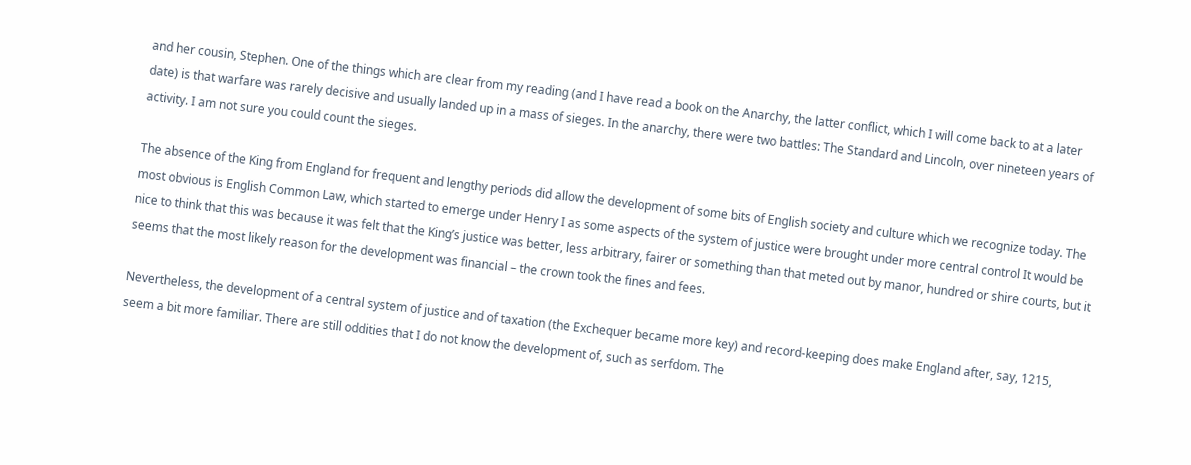and her cousin, Stephen. One of the things which are clear from my reading (and I have read a book on the Anarchy, the latter conflict, which I will come back to at a later date) is that warfare was rarely decisive and usually landed up in a mass of sieges. In the anarchy, there were two battles: The Standard and Lincoln, over nineteen years of activity. I am not sure you could count the sieges.

The absence of the King from England for frequent and lengthy periods did allow the development of some bits of English society and culture which we recognize today. The most obvious is English Common Law, which started to emerge under Henry I as some aspects of the system of justice were brought under more central control It would be nice to think that this was because it was felt that the King’s justice was better, less arbitrary, fairer or something than that meted out by manor, hundred or shire courts, but it seems that the most likely reason for the development was financial – the crown took the fines and fees.

Nevertheless, the development of a central system of justice and of taxation (the Exchequer became more key) and record-keeping does make England after, say, 1215, seem a bit more familiar. There are still oddities that I do not know the development of, such as serfdom. The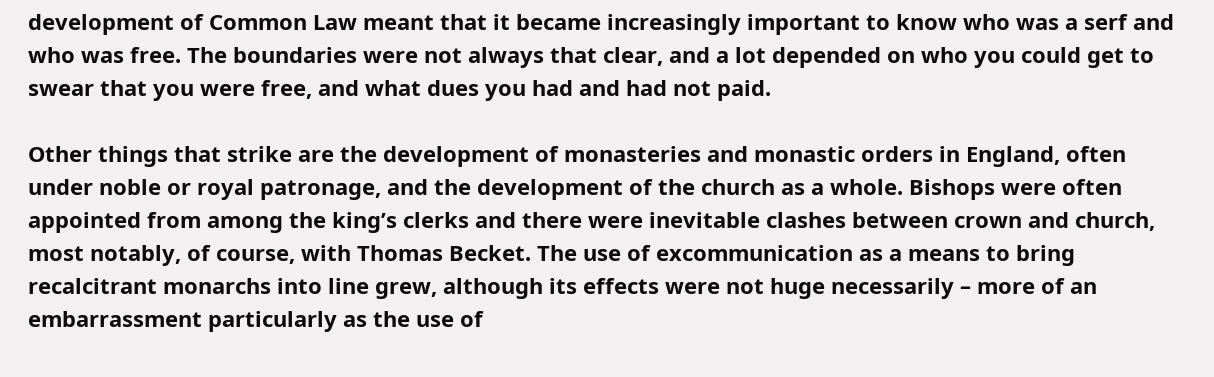development of Common Law meant that it became increasingly important to know who was a serf and who was free. The boundaries were not always that clear, and a lot depended on who you could get to swear that you were free, and what dues you had and had not paid.

Other things that strike are the development of monasteries and monastic orders in England, often under noble or royal patronage, and the development of the church as a whole. Bishops were often appointed from among the king’s clerks and there were inevitable clashes between crown and church, most notably, of course, with Thomas Becket. The use of excommunication as a means to bring recalcitrant monarchs into line grew, although its effects were not huge necessarily – more of an embarrassment particularly as the use of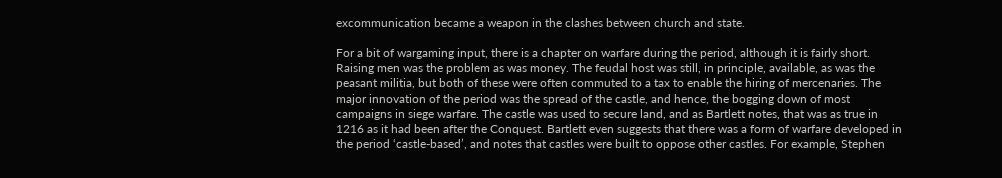excommunication became a weapon in the clashes between church and state.

For a bit of wargaming input, there is a chapter on warfare during the period, although it is fairly short. Raising men was the problem as was money. The feudal host was still, in principle, available, as was the peasant militia, but both of these were often commuted to a tax to enable the hiring of mercenaries. The major innovation of the period was the spread of the castle, and hence, the bogging down of most campaigns in siege warfare. The castle was used to secure land, and as Bartlett notes, that was as true in 1216 as it had been after the Conquest. Bartlett even suggests that there was a form of warfare developed in the period ‘castle-based’, and notes that castles were built to oppose other castles. For example, Stephen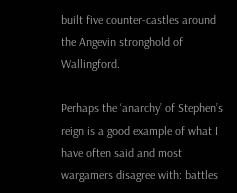built five counter-castles around the Angevin stronghold of Wallingford.

Perhaps the ‘anarchy’ of Stephen’s reign is a good example of what I have often said and most wargamers disagree with: battles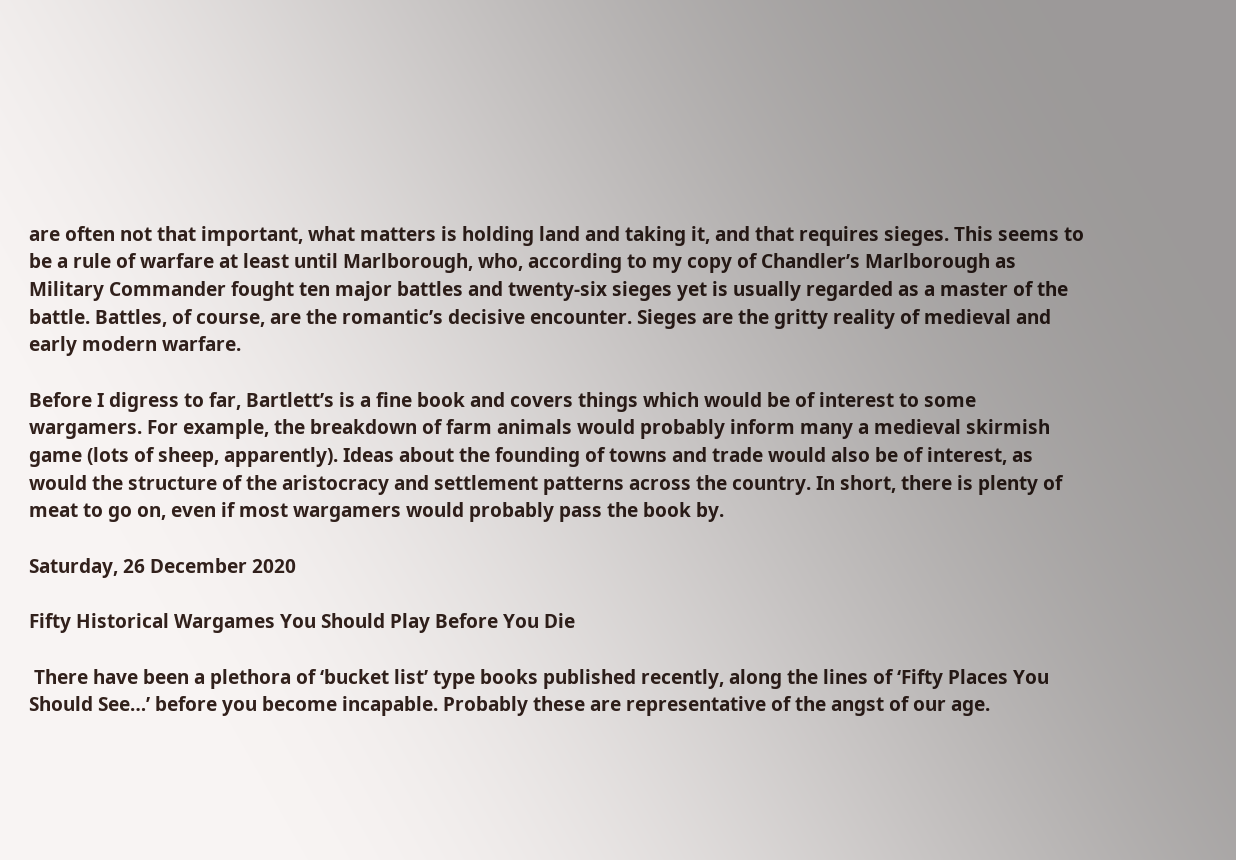are often not that important, what matters is holding land and taking it, and that requires sieges. This seems to be a rule of warfare at least until Marlborough, who, according to my copy of Chandler’s Marlborough as Military Commander fought ten major battles and twenty-six sieges yet is usually regarded as a master of the battle. Battles, of course, are the romantic’s decisive encounter. Sieges are the gritty reality of medieval and early modern warfare.

Before I digress to far, Bartlett’s is a fine book and covers things which would be of interest to some wargamers. For example, the breakdown of farm animals would probably inform many a medieval skirmish game (lots of sheep, apparently). Ideas about the founding of towns and trade would also be of interest, as would the structure of the aristocracy and settlement patterns across the country. In short, there is plenty of meat to go on, even if most wargamers would probably pass the book by.

Saturday, 26 December 2020

Fifty Historical Wargames You Should Play Before You Die

 There have been a plethora of ‘bucket list’ type books published recently, along the lines of ‘Fifty Places You Should See…’ before you become incapable. Probably these are representative of the angst of our age.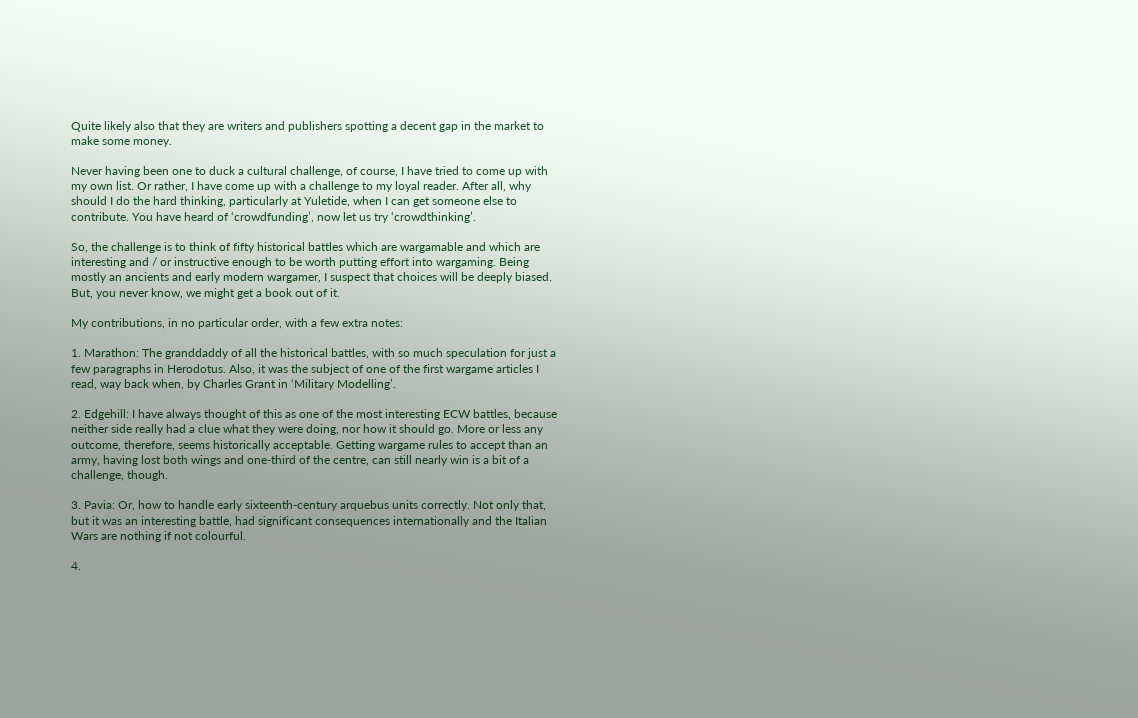Quite likely also that they are writers and publishers spotting a decent gap in the market to make some money.

Never having been one to duck a cultural challenge, of course, I have tried to come up with my own list. Or rather, I have come up with a challenge to my loyal reader. After all, why should I do the hard thinking, particularly at Yuletide, when I can get someone else to contribute. You have heard of ‘crowdfunding’, now let us try ‘crowdthinking’.

So, the challenge is to think of fifty historical battles which are wargamable and which are interesting and / or instructive enough to be worth putting effort into wargaming. Being mostly an ancients and early modern wargamer, I suspect that choices will be deeply biased. But, you never know, we might get a book out of it.

My contributions, in no particular order, with a few extra notes:

1. Marathon: The granddaddy of all the historical battles, with so much speculation for just a few paragraphs in Herodotus. Also, it was the subject of one of the first wargame articles I read, way back when, by Charles Grant in ‘Military Modelling’.

2. Edgehill: I have always thought of this as one of the most interesting ECW battles, because neither side really had a clue what they were doing, nor how it should go. More or less any outcome, therefore, seems historically acceptable. Getting wargame rules to accept than an army, having lost both wings and one-third of the centre, can still nearly win is a bit of a challenge, though.

3. Pavia: Or, how to handle early sixteenth-century arquebus units correctly. Not only that, but it was an interesting battle, had significant consequences internationally and the Italian Wars are nothing if not colourful.

4.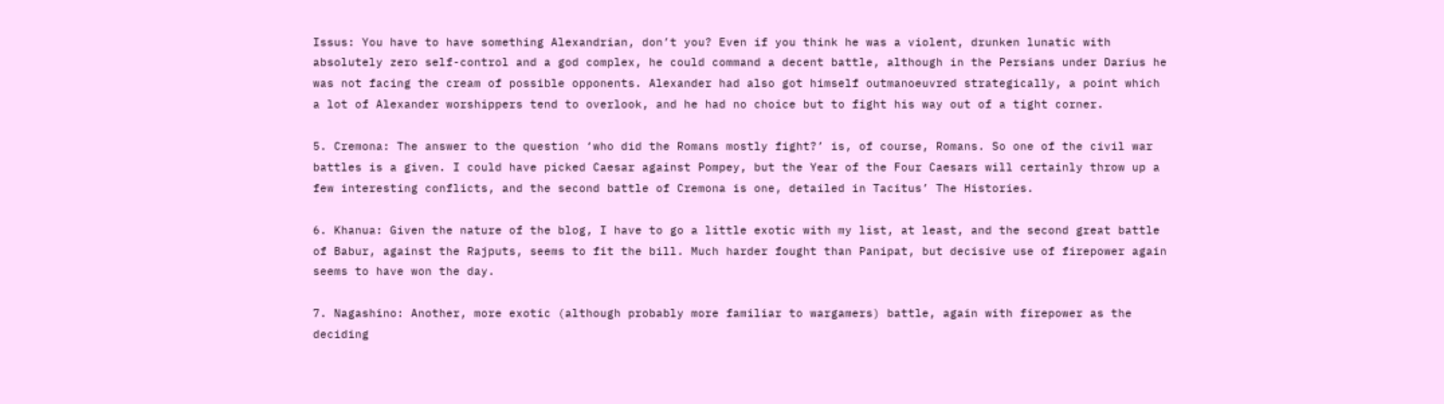Issus: You have to have something Alexandrian, don’t you? Even if you think he was a violent, drunken lunatic with absolutely zero self-control and a god complex, he could command a decent battle, although in the Persians under Darius he was not facing the cream of possible opponents. Alexander had also got himself outmanoeuvred strategically, a point which a lot of Alexander worshippers tend to overlook, and he had no choice but to fight his way out of a tight corner.

5. Cremona: The answer to the question ‘who did the Romans mostly fight?’ is, of course, Romans. So one of the civil war battles is a given. I could have picked Caesar against Pompey, but the Year of the Four Caesars will certainly throw up a few interesting conflicts, and the second battle of Cremona is one, detailed in Tacitus’ The Histories.

6. Khanua: Given the nature of the blog, I have to go a little exotic with my list, at least, and the second great battle of Babur, against the Rajputs, seems to fit the bill. Much harder fought than Panipat, but decisive use of firepower again seems to have won the day.

7. Nagashino: Another, more exotic (although probably more familiar to wargamers) battle, again with firepower as the deciding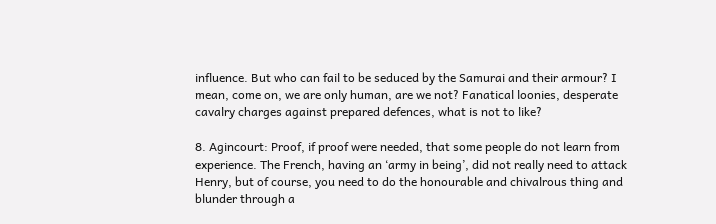influence. But who can fail to be seduced by the Samurai and their armour? I mean, come on, we are only human, are we not? Fanatical loonies, desperate cavalry charges against prepared defences, what is not to like?

8. Agincourt: Proof, if proof were needed, that some people do not learn from experience. The French, having an ‘army in being’, did not really need to attack Henry, but of course, you need to do the honourable and chivalrous thing and blunder through a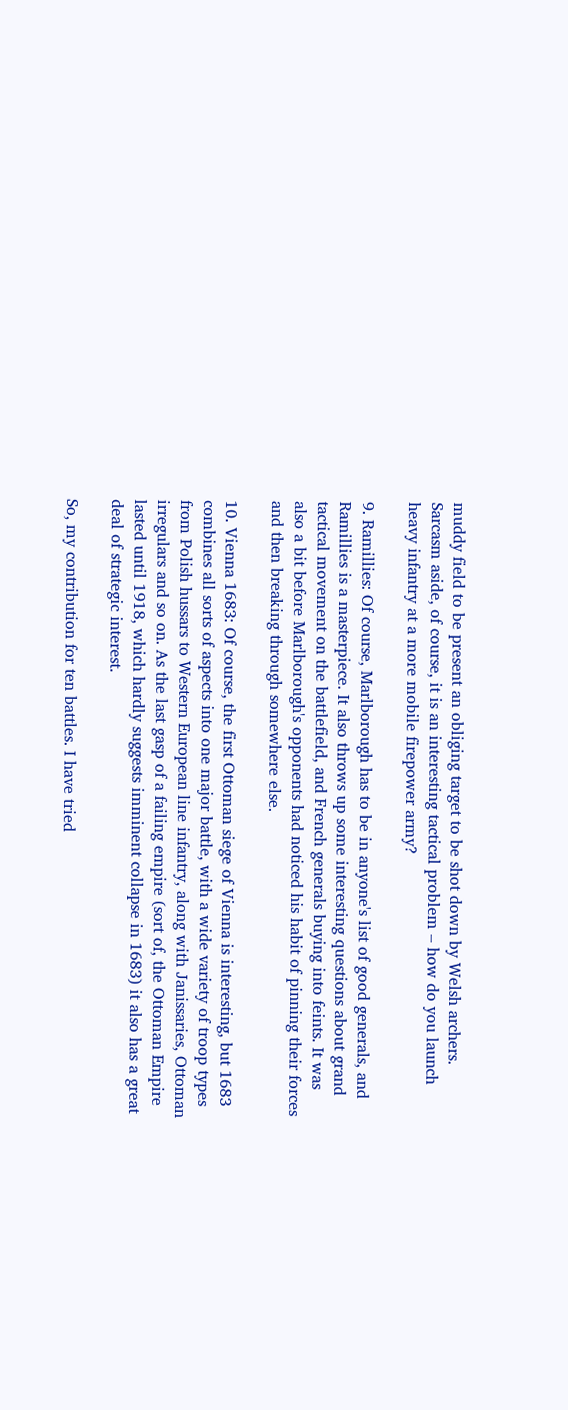muddy field to be present an obliging target to be shot down by Welsh archers. Sarcasm aside, of course, it is an interesting tactical problem – how do you launch heavy infantry at a more mobile firepower army?

9. Ramillies: Of course, Marlborough has to be in anyone's list of good generals, and Ramillies is a masterpiece. It also throws up some interesting questions about grand tactical movement on the battlefield, and French generals buying into feints. It was also a bit before Marlborough's opponents had noticed his habit of pinning their forces and then breaking through somewhere else.

10. Vienna 1683: Of course, the first Ottoman siege of Vienna is interesting, but 1683 combines all sorts of aspects into one major battle, with a wide variety of troop types from Polish hussars to Western European line infantry, along with Janissaries, Ottoman irregulars and so on. As the last gasp of a failing empire (sort of, the Ottoman Empire lasted until 1918, which hardly suggests imminent collapse in 1683) it also has a great deal of strategic interest.

So, my contribution for ten battles. I have tried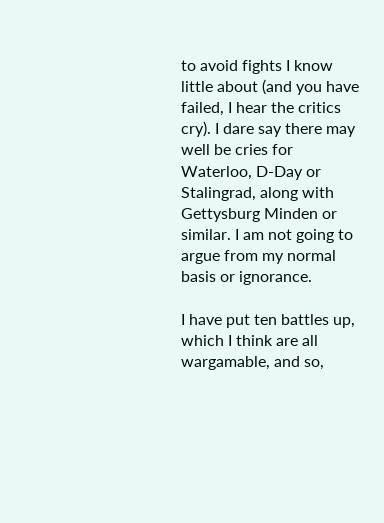to avoid fights I know little about (and you have failed, I hear the critics cry). I dare say there may well be cries for Waterloo, D-Day or Stalingrad, along with Gettysburg Minden or similar. I am not going to argue from my normal basis or ignorance.

I have put ten battles up, which I think are all wargamable, and so,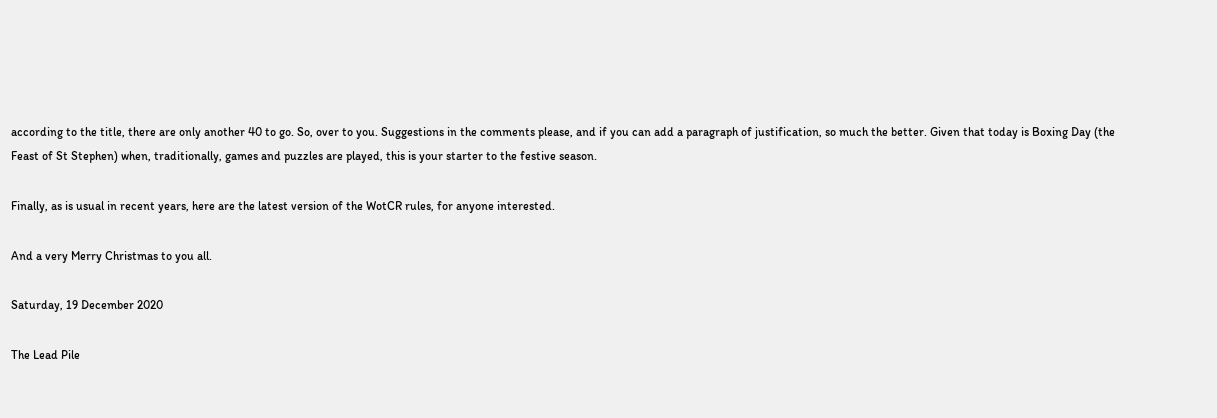according to the title, there are only another 40 to go. So, over to you. Suggestions in the comments please, and if you can add a paragraph of justification, so much the better. Given that today is Boxing Day (the Feast of St Stephen) when, traditionally, games and puzzles are played, this is your starter to the festive season.

Finally, as is usual in recent years, here are the latest version of the WotCR rules, for anyone interested.

And a very Merry Christmas to you all.

Saturday, 19 December 2020

The Lead Pile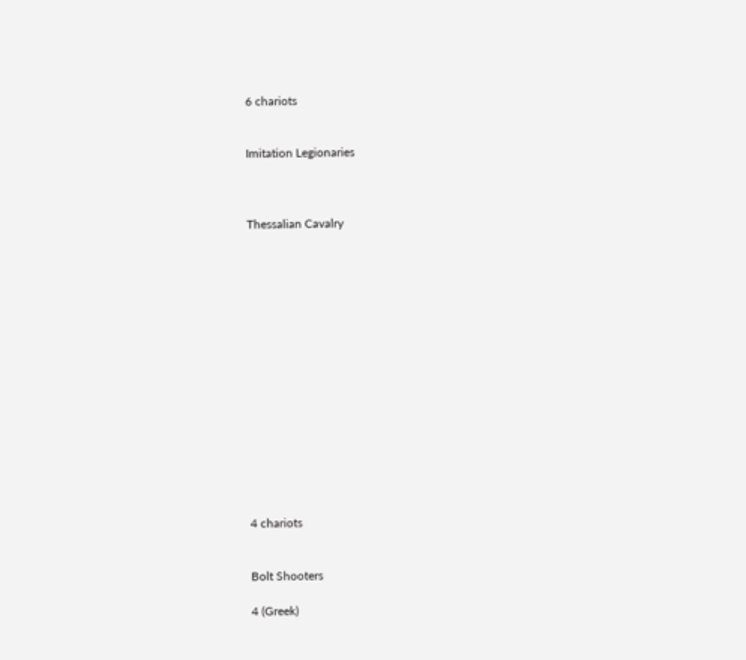6 chariots


Imitation Legionaries



Thessalian Cavalry
















4 chariots


Bolt Shooters

4 (Greek)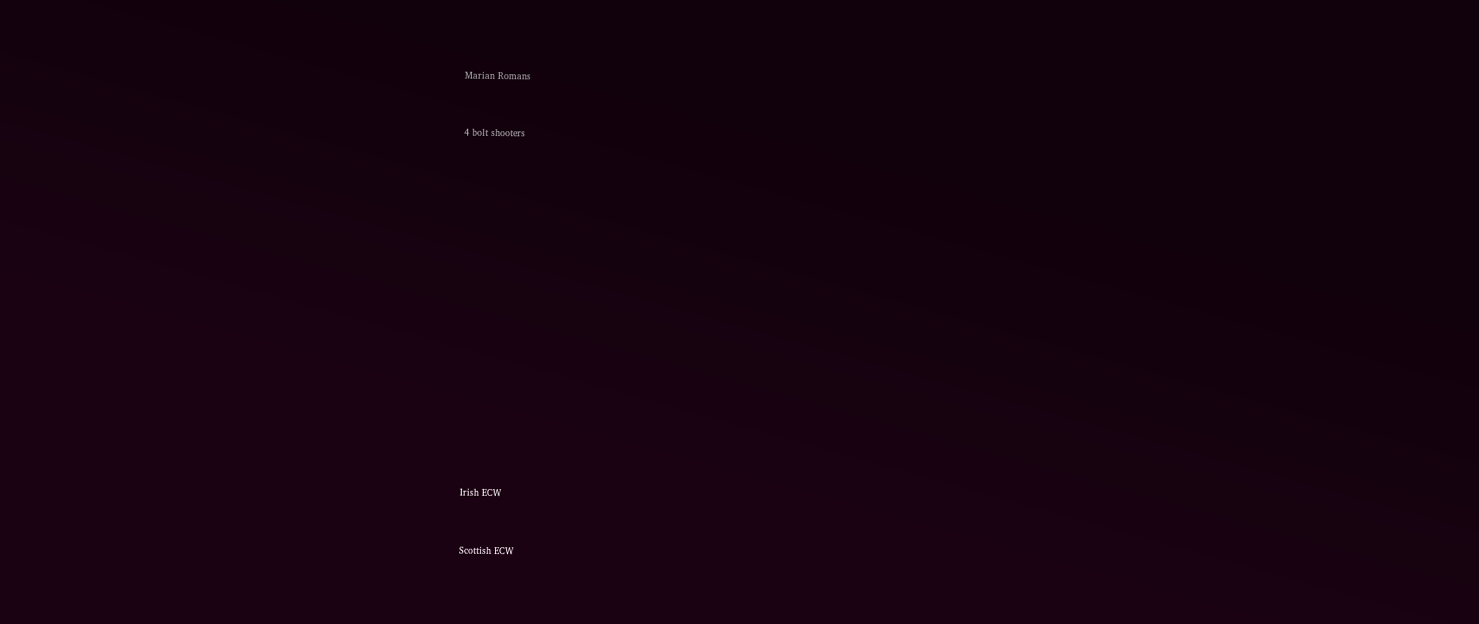Marian Romans



4 bolt shooters
























Irish ECW



Scottish ECW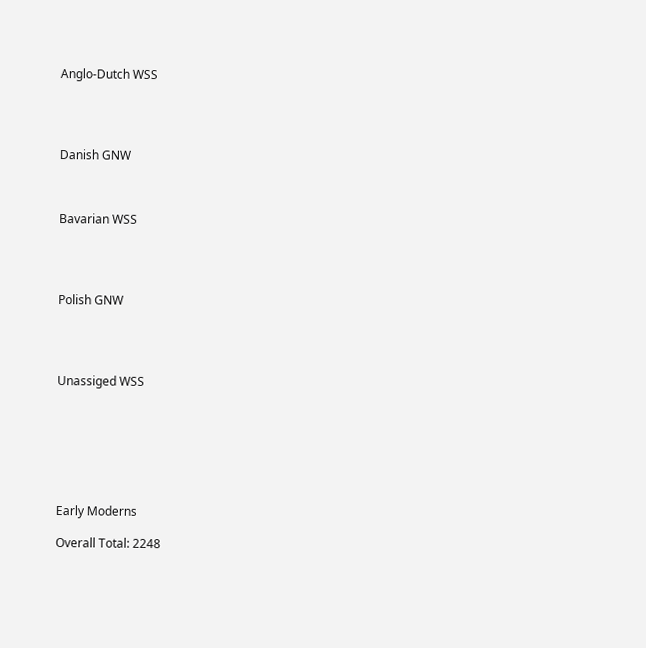Anglo-Dutch WSS




Danish GNW



Bavarian WSS




Polish GNW




Unassiged WSS







Early Moderns

Overall Total: 2248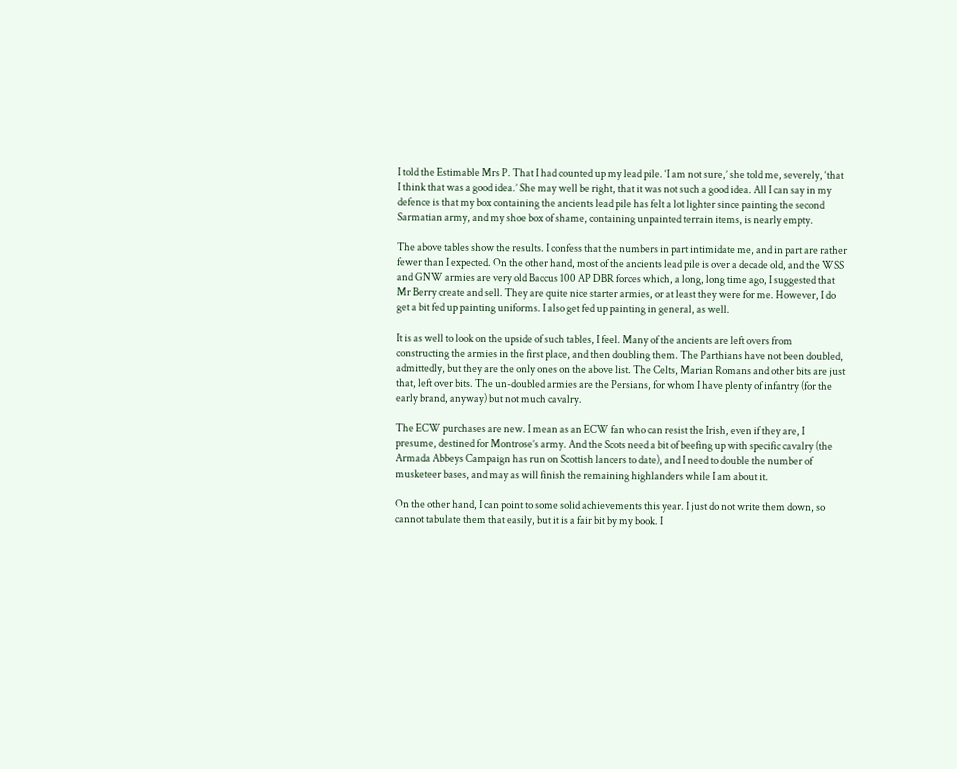I told the Estimable Mrs P. That I had counted up my lead pile. ‘I am not sure,’ she told me, severely, ‘that I think that was a good idea.’ She may well be right, that it was not such a good idea. All I can say in my defence is that my box containing the ancients lead pile has felt a lot lighter since painting the second Sarmatian army, and my shoe box of shame, containing unpainted terrain items, is nearly empty.

The above tables show the results. I confess that the numbers in part intimidate me, and in part are rather fewer than I expected. On the other hand, most of the ancients lead pile is over a decade old, and the WSS and GNW armies are very old Baccus 100 AP DBR forces which, a long, long time ago, I suggested that Mr Berry create and sell. They are quite nice starter armies, or at least they were for me. However, I do get a bit fed up painting uniforms. I also get fed up painting in general, as well.

It is as well to look on the upside of such tables, I feel. Many of the ancients are left overs from constructing the armies in the first place, and then doubling them. The Parthians have not been doubled, admittedly, but they are the only ones on the above list. The Celts, Marian Romans and other bits are just that, left over bits. The un-doubled armies are the Persians, for whom I have plenty of infantry (for the early brand, anyway) but not much cavalry.

The ECW purchases are new. I mean as an ECW fan who can resist the Irish, even if they are, I presume, destined for Montrose’s army. And the Scots need a bit of beefing up with specific cavalry (the Armada Abbeys Campaign has run on Scottish lancers to date), and I need to double the number of musketeer bases, and may as will finish the remaining highlanders while I am about it.

On the other hand, I can point to some solid achievements this year. I just do not write them down, so cannot tabulate them that easily, but it is a fair bit by my book. I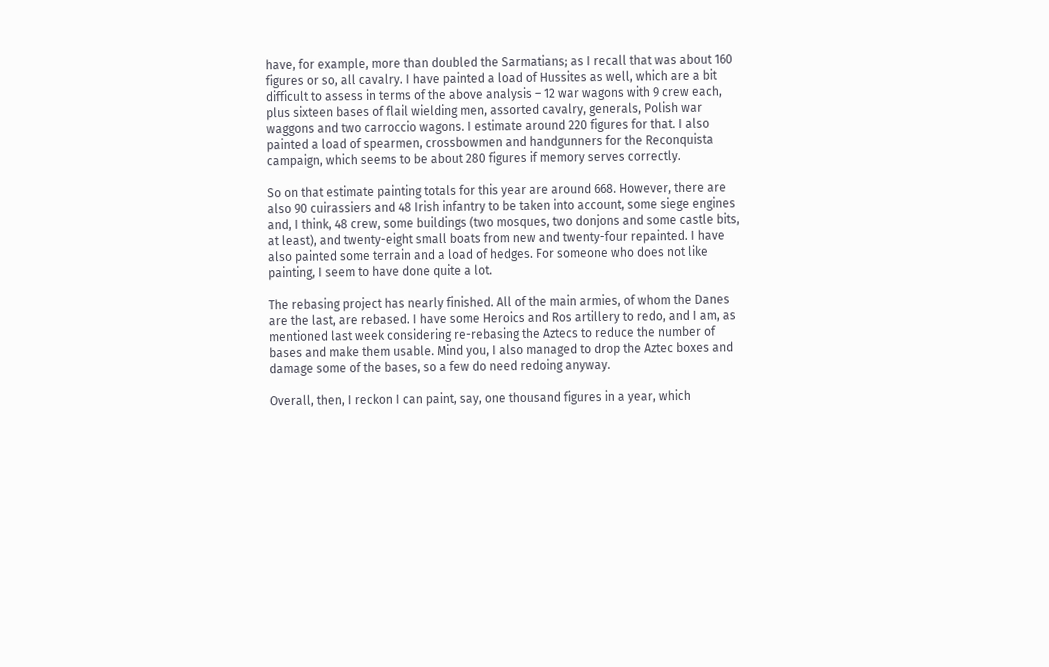have, for example, more than doubled the Sarmatians; as I recall that was about 160 figures or so, all cavalry. I have painted a load of Hussites as well, which are a bit difficult to assess in terms of the above analysis – 12 war wagons with 9 crew each, plus sixteen bases of flail wielding men, assorted cavalry, generals, Polish war waggons and two carroccio wagons. I estimate around 220 figures for that. I also painted a load of spearmen, crossbowmen and handgunners for the Reconquista campaign, which seems to be about 280 figures if memory serves correctly.

So on that estimate painting totals for this year are around 668. However, there are also 90 cuirassiers and 48 Irish infantry to be taken into account, some siege engines and, I think, 48 crew, some buildings (two mosques, two donjons and some castle bits, at least), and twenty-eight small boats from new and twenty-four repainted. I have also painted some terrain and a load of hedges. For someone who does not like painting, I seem to have done quite a lot.

The rebasing project has nearly finished. All of the main armies, of whom the Danes are the last, are rebased. I have some Heroics and Ros artillery to redo, and I am, as mentioned last week considering re-rebasing the Aztecs to reduce the number of bases and make them usable. Mind you, I also managed to drop the Aztec boxes and damage some of the bases, so a few do need redoing anyway.

Overall, then, I reckon I can paint, say, one thousand figures in a year, which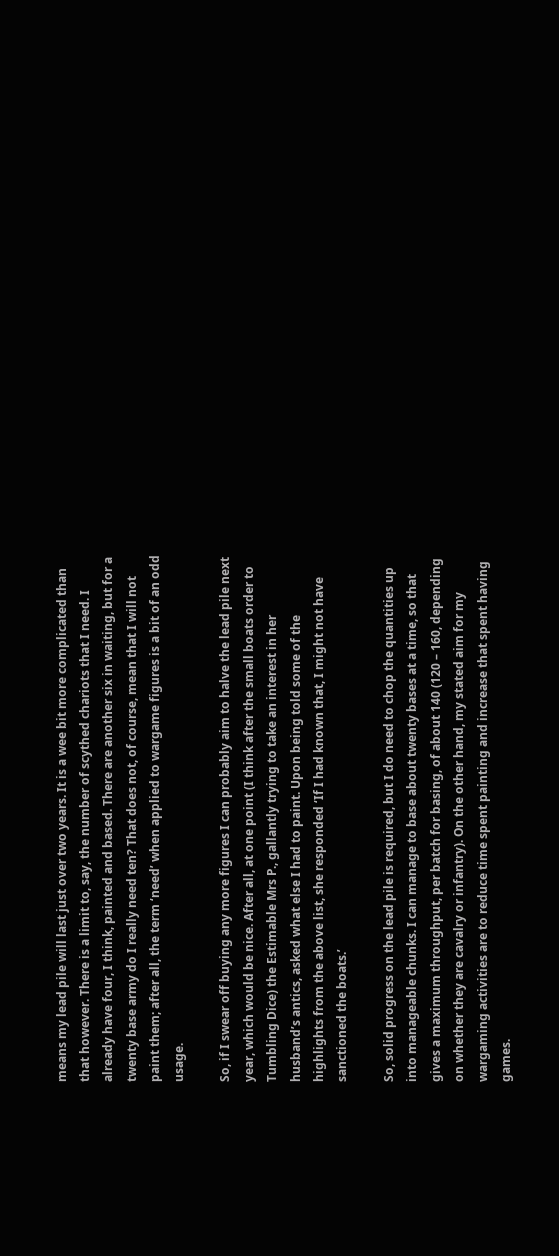means my lead pile will last just over two years. It is a wee bit more complicated than that however. There is a limit to, say, the number of scythed chariots that I need. I already have four, I think, painted and based. There are another six in waiting, but for a twenty base army do I really need ten? That does not, of course, mean that I will not paint them; after all, the term ‘need’ when applied to wargame figures is a bit of an odd usage.

So, if I swear off buying any more figures I can probably aim to halve the lead pile next year, which would be nice. After all, at one point (I think after the small boats order to Tumbling Dice) the Estimable Mrs P., gallantly trying to take an interest in her husband’s antics, asked what else I had to paint. Upon being told some of the highlights from the above list, she responded ‘If I had known that, I might not have sanctioned the boats.’

So, solid progress on the lead pile is required, but I do need to chop the quantities up into manageable chunks. I can manage to base about twenty bases at a time, so that gives a maximum throughput, per batch for basing, of about 140 (120 – 160, depending on whether they are cavalry or infantry). On the other hand, my stated aim for my wargaming activities are to reduce time spent painting and increase that spent having games.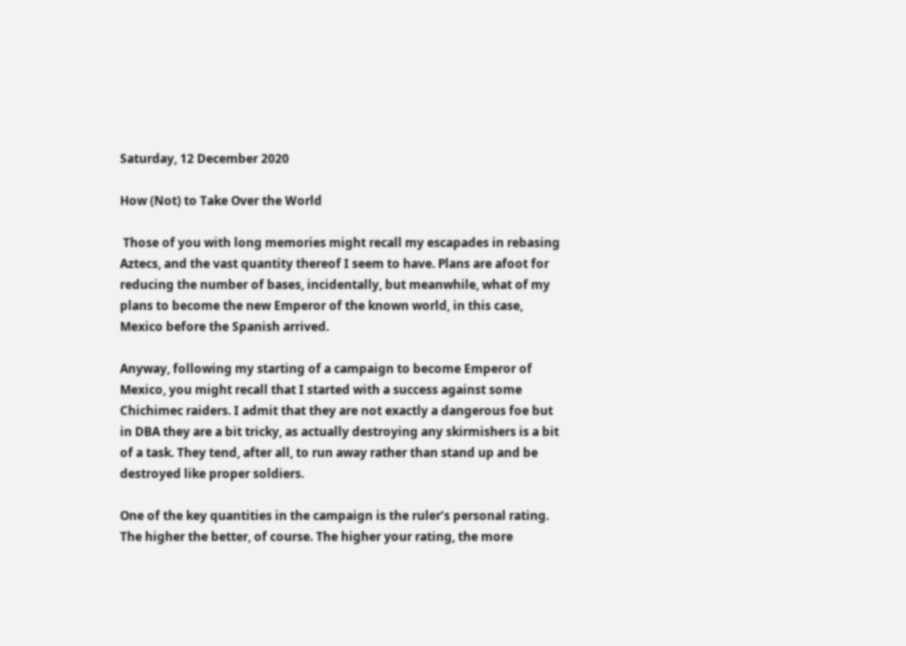Saturday, 12 December 2020

How (Not) to Take Over the World

 Those of you with long memories might recall my escapades in rebasing Aztecs, and the vast quantity thereof I seem to have. Plans are afoot for reducing the number of bases, incidentally, but meanwhile, what of my plans to become the new Emperor of the known world, in this case, Mexico before the Spanish arrived.

Anyway, following my starting of a campaign to become Emperor of Mexico, you might recall that I started with a success against some Chichimec raiders. I admit that they are not exactly a dangerous foe but in DBA they are a bit tricky, as actually destroying any skirmishers is a bit of a task. They tend, after all, to run away rather than stand up and be destroyed like proper soldiers.

One of the key quantities in the campaign is the ruler’s personal rating. The higher the better, of course. The higher your rating, the more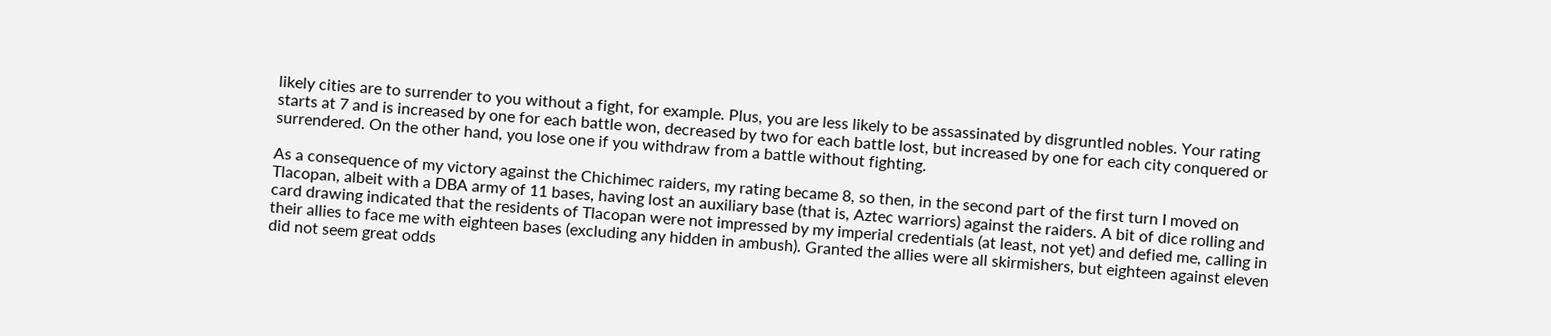likely cities are to surrender to you without a fight, for example. Plus, you are less likely to be assassinated by disgruntled nobles. Your rating starts at 7 and is increased by one for each battle won, decreased by two for each battle lost, but increased by one for each city conquered or surrendered. On the other hand, you lose one if you withdraw from a battle without fighting.

As a consequence of my victory against the Chichimec raiders, my rating became 8, so then, in the second part of the first turn I moved on Tlacopan, albeit with a DBA army of 11 bases, having lost an auxiliary base (that is, Aztec warriors) against the raiders. A bit of dice rolling and card drawing indicated that the residents of Tlacopan were not impressed by my imperial credentials (at least, not yet) and defied me, calling in their allies to face me with eighteen bases (excluding any hidden in ambush). Granted the allies were all skirmishers, but eighteen against eleven did not seem great odds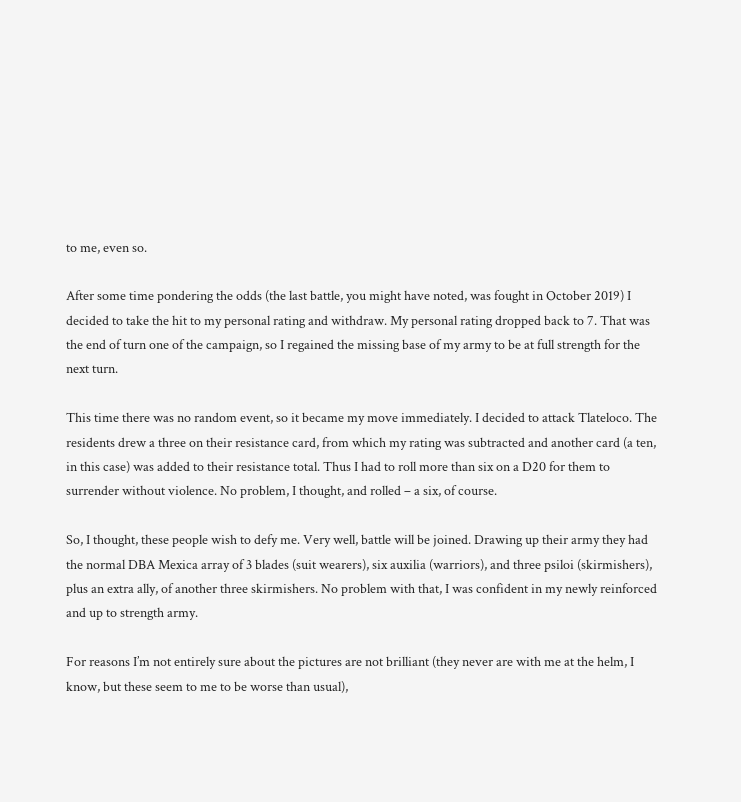to me, even so.

After some time pondering the odds (the last battle, you might have noted, was fought in October 2019) I decided to take the hit to my personal rating and withdraw. My personal rating dropped back to 7. That was the end of turn one of the campaign, so I regained the missing base of my army to be at full strength for the next turn.

This time there was no random event, so it became my move immediately. I decided to attack Tlateloco. The residents drew a three on their resistance card, from which my rating was subtracted and another card (a ten, in this case) was added to their resistance total. Thus I had to roll more than six on a D20 for them to surrender without violence. No problem, I thought, and rolled – a six, of course.

So, I thought, these people wish to defy me. Very well, battle will be joined. Drawing up their army they had the normal DBA Mexica array of 3 blades (suit wearers), six auxilia (warriors), and three psiloi (skirmishers), plus an extra ally, of another three skirmishers. No problem with that, I was confident in my newly reinforced and up to strength army.

For reasons I’m not entirely sure about the pictures are not brilliant (they never are with me at the helm, I know, but these seem to me to be worse than usual),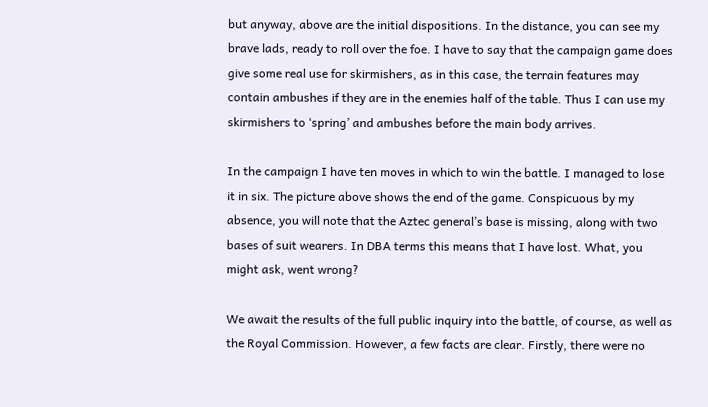but anyway, above are the initial dispositions. In the distance, you can see my brave lads, ready to roll over the foe. I have to say that the campaign game does give some real use for skirmishers, as in this case, the terrain features may contain ambushes if they are in the enemies half of the table. Thus I can use my skirmishers to ‘spring’ and ambushes before the main body arrives.

In the campaign I have ten moves in which to win the battle. I managed to lose it in six. The picture above shows the end of the game. Conspicuous by my absence, you will note that the Aztec general’s base is missing, along with two bases of suit wearers. In DBA terms this means that I have lost. What, you might ask, went wrong?

We await the results of the full public inquiry into the battle, of course, as well as the Royal Commission. However, a few facts are clear. Firstly, there were no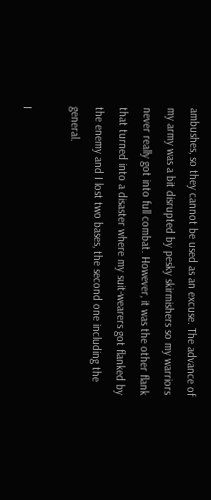ambushes, so they cannot be used as an excuse. The advance of my army was a bit disrupted by pesky skirmishers so my warriors never really got into full combat. However, it was the other flank that turned into a disaster where my suit-wearers got flanked by the enemy and I lost two bases, the second one including the general.

I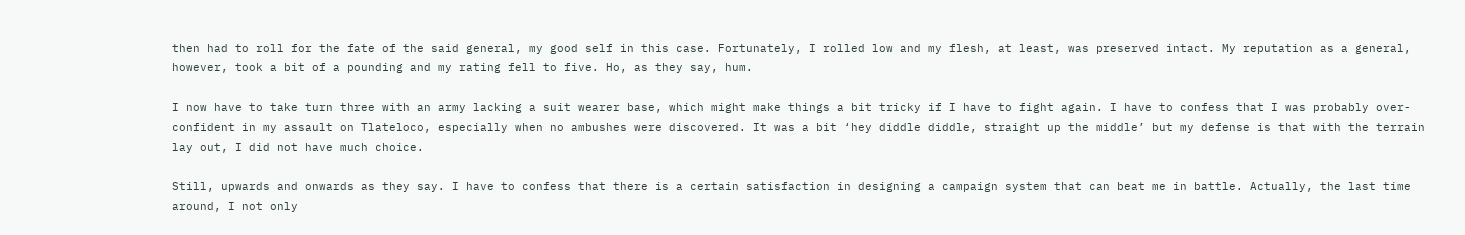then had to roll for the fate of the said general, my good self in this case. Fortunately, I rolled low and my flesh, at least, was preserved intact. My reputation as a general, however, took a bit of a pounding and my rating fell to five. Ho, as they say, hum.

I now have to take turn three with an army lacking a suit wearer base, which might make things a bit tricky if I have to fight again. I have to confess that I was probably over-confident in my assault on Tlateloco, especially when no ambushes were discovered. It was a bit ‘hey diddle diddle, straight up the middle’ but my defense is that with the terrain lay out, I did not have much choice.

Still, upwards and onwards as they say. I have to confess that there is a certain satisfaction in designing a campaign system that can beat me in battle. Actually, the last time around, I not only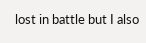lost in battle but I also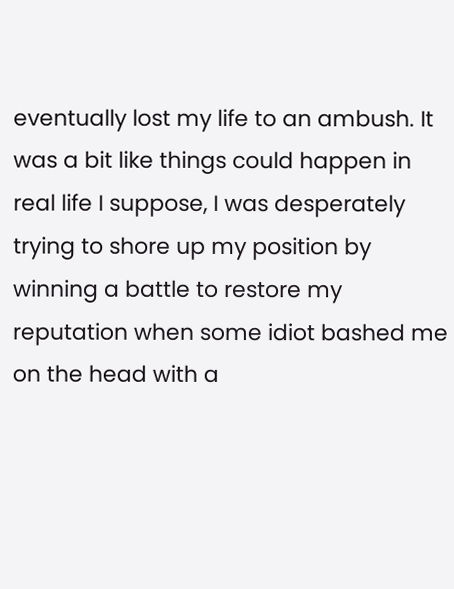eventually lost my life to an ambush. It was a bit like things could happen in real life I suppose, I was desperately trying to shore up my position by winning a battle to restore my reputation when some idiot bashed me on the head with a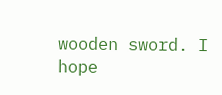wooden sword. I hope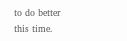to do better this time.